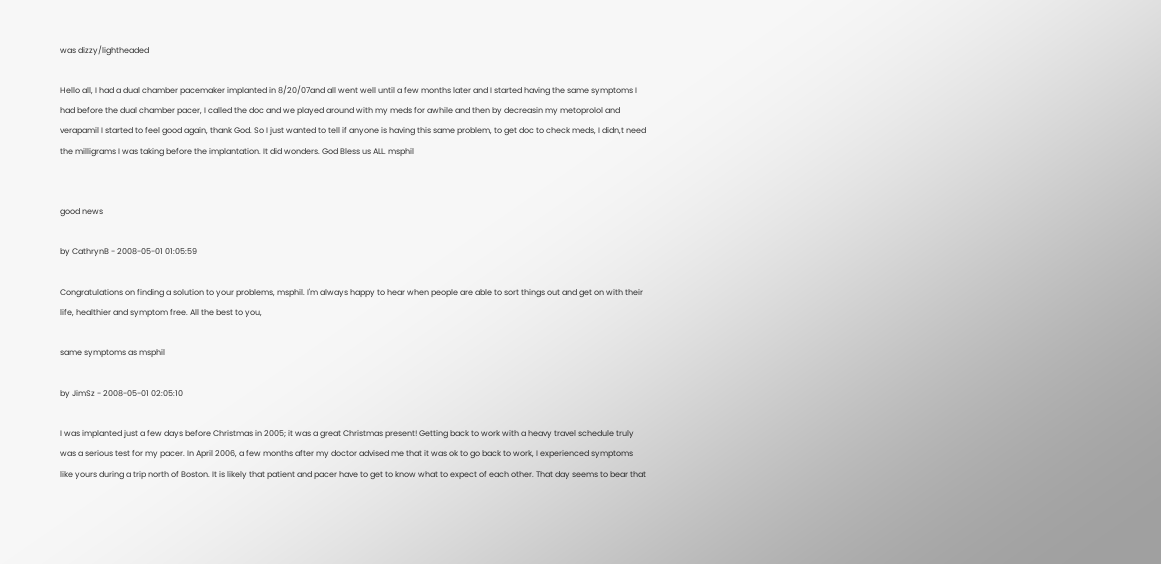was dizzy/lightheaded

Hello all, I had a dual chamber pacemaker implanted in 8/20/07and all went well until a few months later and I started having the same symptoms I had before the dual chamber pacer, I called the doc and we played around with my meds for awhile and then by decreasin my metoprolol and verapamil I started to feel good again, thank God. So I just wanted to tell if anyone is having this same problem, to get doc to check meds, I didn,t need the milligrams I was taking before the implantation. It did wonders. God Bless us ALL. msphil


good news

by CathrynB - 2008-05-01 01:05:59

Congratulations on finding a solution to your problems, msphil. I'm always happy to hear when people are able to sort things out and get on with their life, healthier and symptom free. All the best to you,

same symptoms as msphil

by JimSz - 2008-05-01 02:05:10

I was implanted just a few days before Christmas in 2005; it was a great Christmas present! Getting back to work with a heavy travel schedule truly was a serious test for my pacer. In April 2006, a few months after my doctor advised me that it was ok to go back to work, I experienced symptoms like yours during a trip north of Boston. It is likely that patient and pacer have to get to know what to expect of each other. That day seems to bear that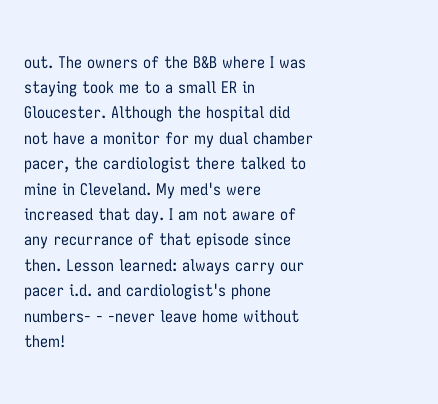out. The owners of the B&B where I was staying took me to a small ER in Gloucester. Although the hospital did not have a monitor for my dual chamber pacer, the cardiologist there talked to mine in Cleveland. My med's were increased that day. I am not aware of any recurrance of that episode since then. Lesson learned: always carry our pacer i.d. and cardiologist's phone numbers- - -never leave home without them!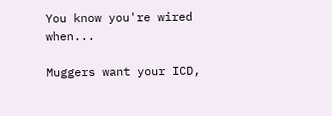You know you're wired when...

Muggers want your ICD,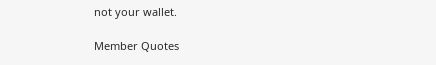not your wallet.

Member Quotes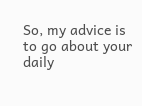So, my advice is to go about your daily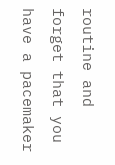routine and forget that you have a pacemaker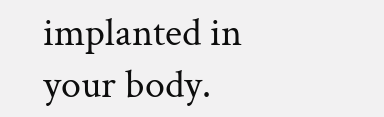implanted in your body.